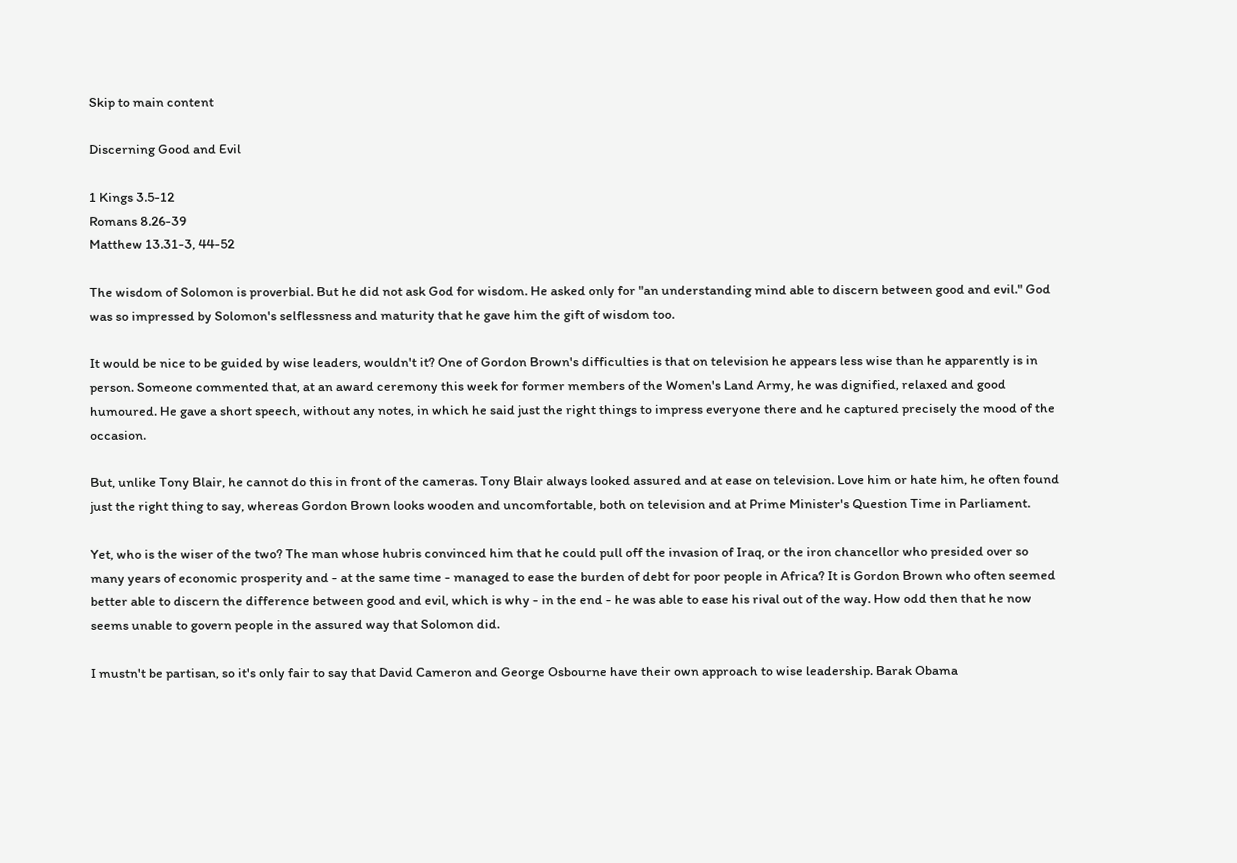Skip to main content

Discerning Good and Evil

1 Kings 3.5-12
Romans 8.26-39
Matthew 13.31-3, 44-52

The wisdom of Solomon is proverbial. But he did not ask God for wisdom. He asked only for "an understanding mind able to discern between good and evil." God was so impressed by Solomon's selflessness and maturity that he gave him the gift of wisdom too.

It would be nice to be guided by wise leaders, wouldn't it? One of Gordon Brown's difficulties is that on television he appears less wise than he apparently is in person. Someone commented that, at an award ceremony this week for former members of the Women's Land Army, he was dignified, relaxed and good humoured. He gave a short speech, without any notes, in which he said just the right things to impress everyone there and he captured precisely the mood of the occasion.

But, unlike Tony Blair, he cannot do this in front of the cameras. Tony Blair always looked assured and at ease on television. Love him or hate him, he often found just the right thing to say, whereas Gordon Brown looks wooden and uncomfortable, both on television and at Prime Minister's Question Time in Parliament.

Yet, who is the wiser of the two? The man whose hubris convinced him that he could pull off the invasion of Iraq, or the iron chancellor who presided over so many years of economic prosperity and - at the same time - managed to ease the burden of debt for poor people in Africa? It is Gordon Brown who often seemed better able to discern the difference between good and evil, which is why - in the end - he was able to ease his rival out of the way. How odd then that he now seems unable to govern people in the assured way that Solomon did.

I mustn't be partisan, so it's only fair to say that David Cameron and George Osbourne have their own approach to wise leadership. Barak Obama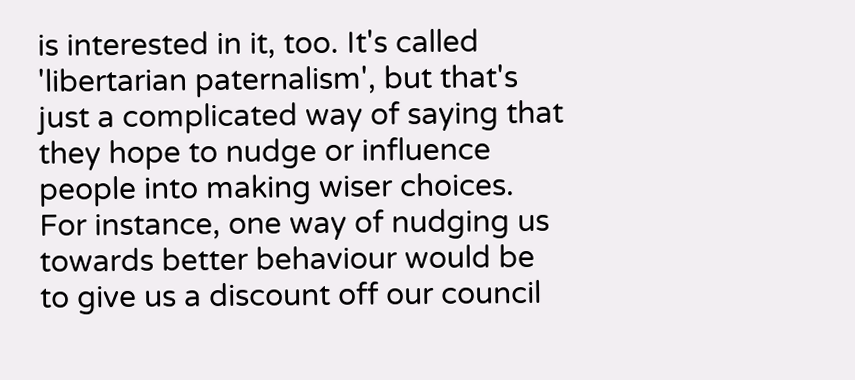is interested in it, too. It's called 'libertarian paternalism', but that's just a complicated way of saying that they hope to nudge or influence people into making wiser choices. For instance, one way of nudging us towards better behaviour would be to give us a discount off our council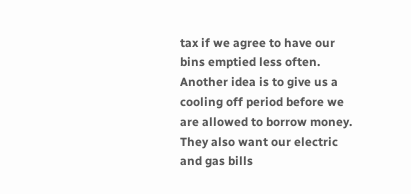tax if we agree to have our bins emptied less often. Another idea is to give us a cooling off period before we are allowed to borrow money. They also want our electric and gas bills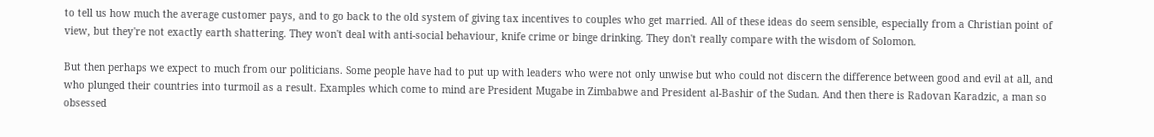to tell us how much the average customer pays, and to go back to the old system of giving tax incentives to couples who get married. All of these ideas do seem sensible, especially from a Christian point of view, but they're not exactly earth shattering. They won't deal with anti-social behaviour, knife crime or binge drinking. They don't really compare with the wisdom of Solomon.

But then perhaps we expect to much from our politicians. Some people have had to put up with leaders who were not only unwise but who could not discern the difference between good and evil at all, and who plunged their countries into turmoil as a result. Examples which come to mind are President Mugabe in Zimbabwe and President al-Bashir of the Sudan. And then there is Radovan Karadzic, a man so obsessed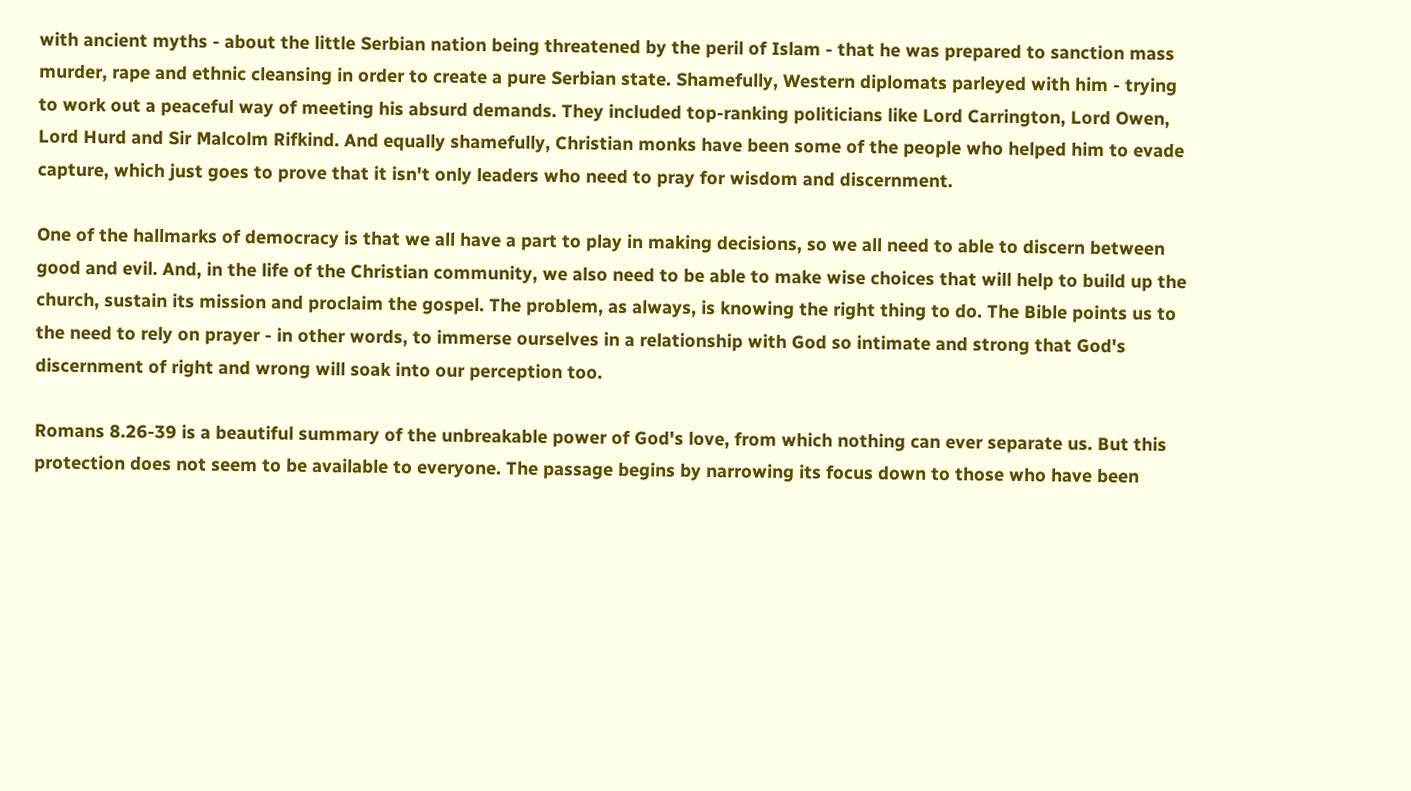with ancient myths - about the little Serbian nation being threatened by the peril of Islam - that he was prepared to sanction mass murder, rape and ethnic cleansing in order to create a pure Serbian state. Shamefully, Western diplomats parleyed with him - trying to work out a peaceful way of meeting his absurd demands. They included top-ranking politicians like Lord Carrington, Lord Owen, Lord Hurd and Sir Malcolm Rifkind. And equally shamefully, Christian monks have been some of the people who helped him to evade capture, which just goes to prove that it isn't only leaders who need to pray for wisdom and discernment.

One of the hallmarks of democracy is that we all have a part to play in making decisions, so we all need to able to discern between good and evil. And, in the life of the Christian community, we also need to be able to make wise choices that will help to build up the church, sustain its mission and proclaim the gospel. The problem, as always, is knowing the right thing to do. The Bible points us to the need to rely on prayer - in other words, to immerse ourselves in a relationship with God so intimate and strong that God's discernment of right and wrong will soak into our perception too.

Romans 8.26-39 is a beautiful summary of the unbreakable power of God's love, from which nothing can ever separate us. But this protection does not seem to be available to everyone. The passage begins by narrowing its focus down to those who have been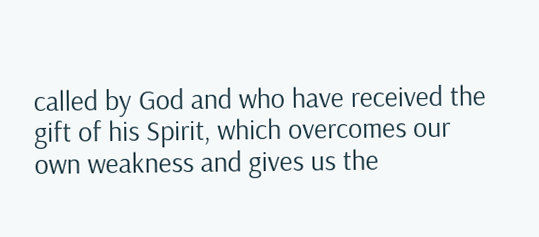called by God and who have received the gift of his Spirit, which overcomes our own weakness and gives us the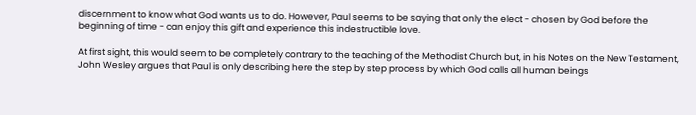discernment to know what God wants us to do. However, Paul seems to be saying that only the elect - chosen by God before the beginning of time - can enjoy this gift and experience this indestructible love.

At first sight, this would seem to be completely contrary to the teaching of the Methodist Church but, in his Notes on the New Testament, John Wesley argues that Paul is only describing here the step by step process by which God calls all human beings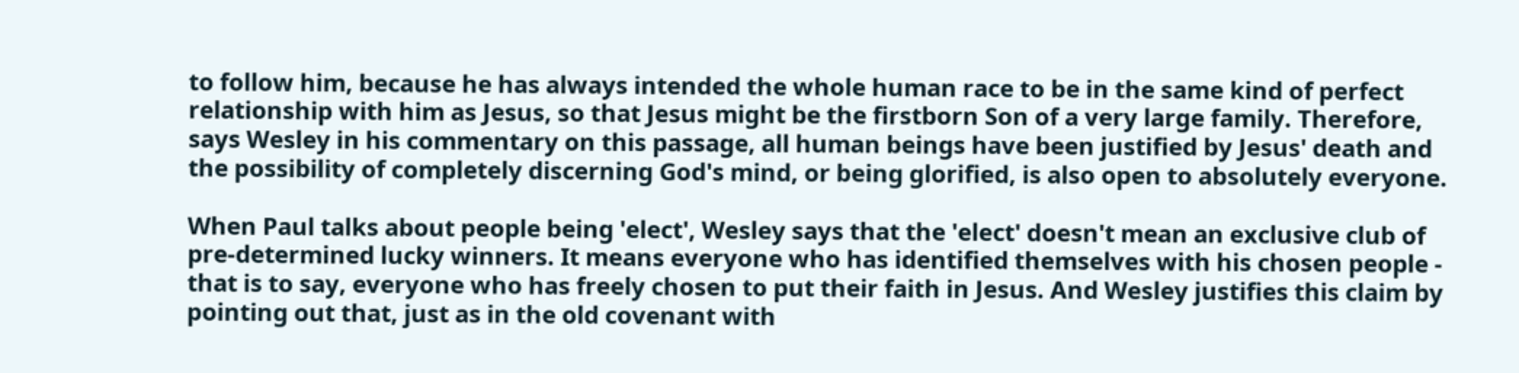to follow him, because he has always intended the whole human race to be in the same kind of perfect relationship with him as Jesus, so that Jesus might be the firstborn Son of a very large family. Therefore, says Wesley in his commentary on this passage, all human beings have been justified by Jesus' death and the possibility of completely discerning God's mind, or being glorified, is also open to absolutely everyone.

When Paul talks about people being 'elect', Wesley says that the 'elect' doesn't mean an exclusive club of pre-determined lucky winners. It means everyone who has identified themselves with his chosen people - that is to say, everyone who has freely chosen to put their faith in Jesus. And Wesley justifies this claim by pointing out that, just as in the old covenant with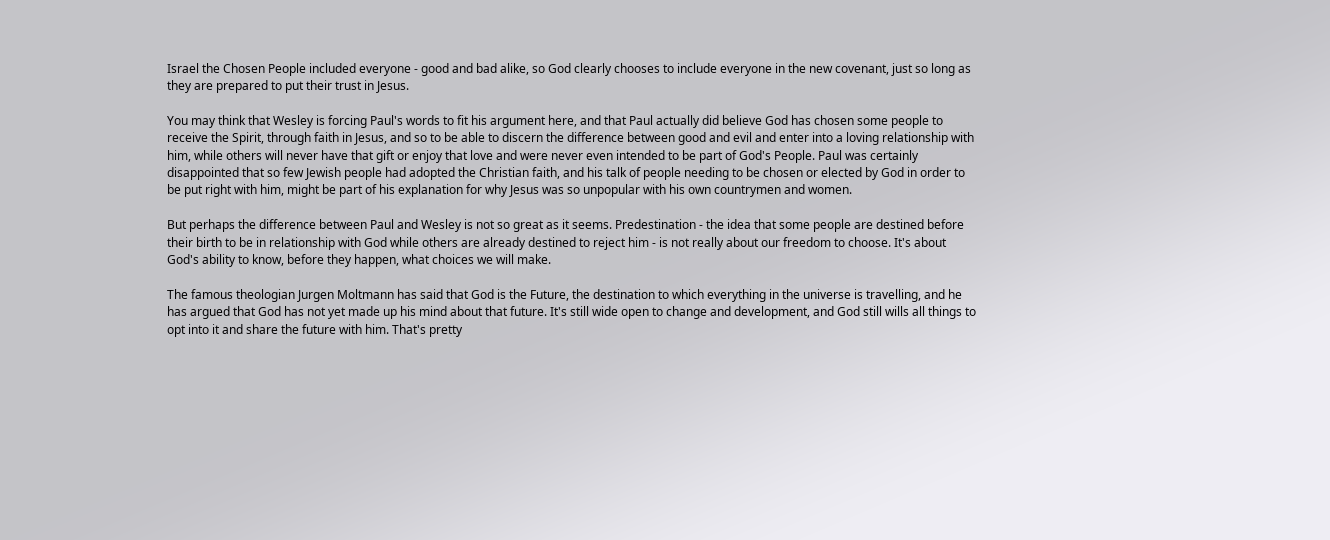Israel the Chosen People included everyone - good and bad alike, so God clearly chooses to include everyone in the new covenant, just so long as they are prepared to put their trust in Jesus.

You may think that Wesley is forcing Paul's words to fit his argument here, and that Paul actually did believe God has chosen some people to receive the Spirit, through faith in Jesus, and so to be able to discern the difference between good and evil and enter into a loving relationship with him, while others will never have that gift or enjoy that love and were never even intended to be part of God's People. Paul was certainly disappointed that so few Jewish people had adopted the Christian faith, and his talk of people needing to be chosen or elected by God in order to be put right with him, might be part of his explanation for why Jesus was so unpopular with his own countrymen and women.

But perhaps the difference between Paul and Wesley is not so great as it seems. Predestination - the idea that some people are destined before their birth to be in relationship with God while others are already destined to reject him - is not really about our freedom to choose. It's about God's ability to know, before they happen, what choices we will make.

The famous theologian Jurgen Moltmann has said that God is the Future, the destination to which everything in the universe is travelling, and he has argued that God has not yet made up his mind about that future. It's still wide open to change and development, and God still wills all things to opt into it and share the future with him. That's pretty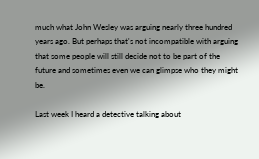much what John Wesley was arguing nearly three hundred years ago. But perhaps that's not incompatible with arguing that some people will still decide not to be part of the future and sometimes even we can glimpse who they might be.

Last week I heard a detective talking about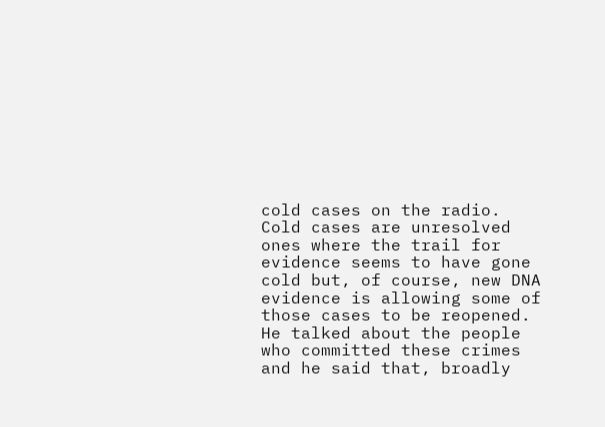cold cases on the radio. Cold cases are unresolved ones where the trail for evidence seems to have gone cold but, of course, new DNA evidence is allowing some of those cases to be reopened. He talked about the people who committed these crimes and he said that, broadly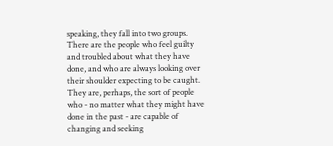speaking, they fall into two groups. There are the people who feel guilty and troubled about what they have done, and who are always looking over their shoulder expecting to be caught. They are, perhaps, the sort of people who - no matter what they might have done in the past - are capable of changing and seeking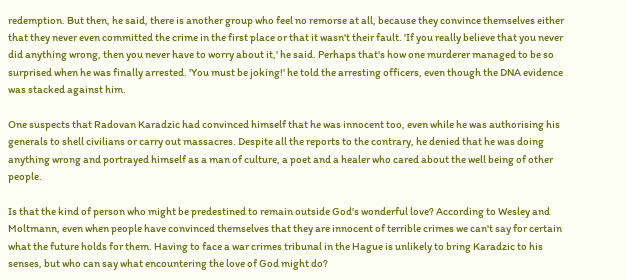redemption. But then, he said, there is another group who feel no remorse at all, because they convince themselves either that they never even committed the crime in the first place or that it wasn't their fault. 'If you really believe that you never did anything wrong, then you never have to worry about it,' he said. Perhaps that's how one murderer managed to be so surprised when he was finally arrested. 'You must be joking!' he told the arresting officers, even though the DNA evidence was stacked against him.

One suspects that Radovan Karadzic had convinced himself that he was innocent too, even while he was authorising his generals to shell civilians or carry out massacres. Despite all the reports to the contrary, he denied that he was doing anything wrong and portrayed himself as a man of culture, a poet and a healer who cared about the well being of other people.

Is that the kind of person who might be predestined to remain outside God's wonderful love? According to Wesley and Moltmann, even when people have convinced themselves that they are innocent of terrible crimes we can't say for certain what the future holds for them. Having to face a war crimes tribunal in the Hague is unlikely to bring Karadzic to his senses, but who can say what encountering the love of God might do?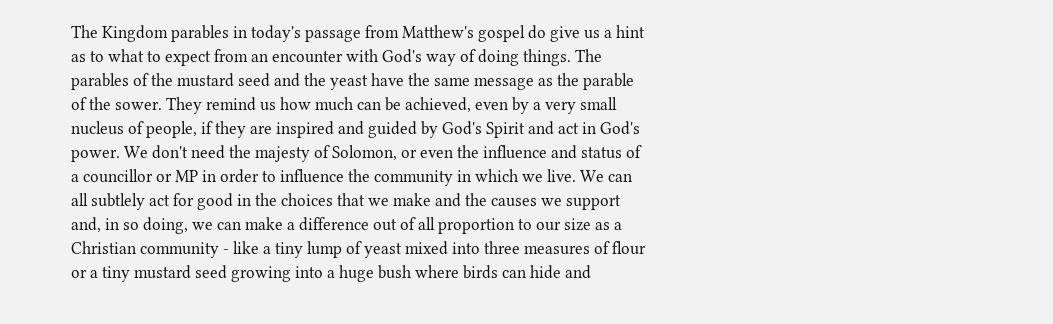The Kingdom parables in today's passage from Matthew's gospel do give us a hint as to what to expect from an encounter with God's way of doing things. The parables of the mustard seed and the yeast have the same message as the parable of the sower. They remind us how much can be achieved, even by a very small nucleus of people, if they are inspired and guided by God's Spirit and act in God's power. We don't need the majesty of Solomon, or even the influence and status of a councillor or MP in order to influence the community in which we live. We can all subtlely act for good in the choices that we make and the causes we support and, in so doing, we can make a difference out of all proportion to our size as a Christian community - like a tiny lump of yeast mixed into three measures of flour or a tiny mustard seed growing into a huge bush where birds can hide and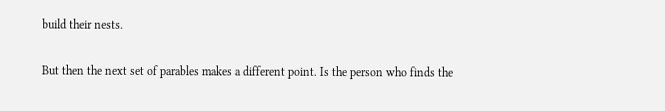build their nests.

But then the next set of parables makes a different point. Is the person who finds the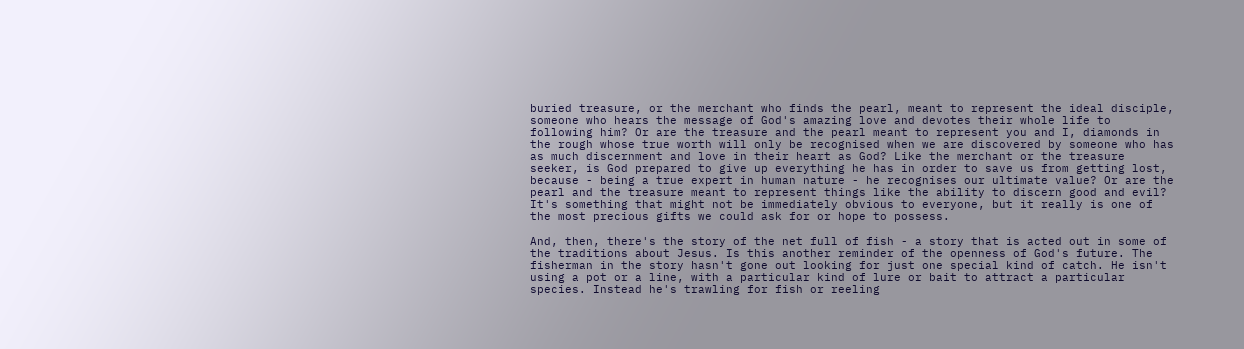buried treasure, or the merchant who finds the pearl, meant to represent the ideal disciple, someone who hears the message of God's amazing love and devotes their whole life to following him? Or are the treasure and the pearl meant to represent you and I, diamonds in the rough whose true worth will only be recognised when we are discovered by someone who has as much discernment and love in their heart as God? Like the merchant or the treasure seeker, is God prepared to give up everything he has in order to save us from getting lost, because - being a true expert in human nature - he recognises our ultimate value? Or are the pearl and the treasure meant to represent things like the ability to discern good and evil? It's something that might not be immediately obvious to everyone, but it really is one of the most precious gifts we could ask for or hope to possess.

And, then, there's the story of the net full of fish - a story that is acted out in some of the traditions about Jesus. Is this another reminder of the openness of God's future. The fisherman in the story hasn't gone out looking for just one special kind of catch. He isn't using a pot or a line, with a particular kind of lure or bait to attract a particular species. Instead he's trawling for fish or reeling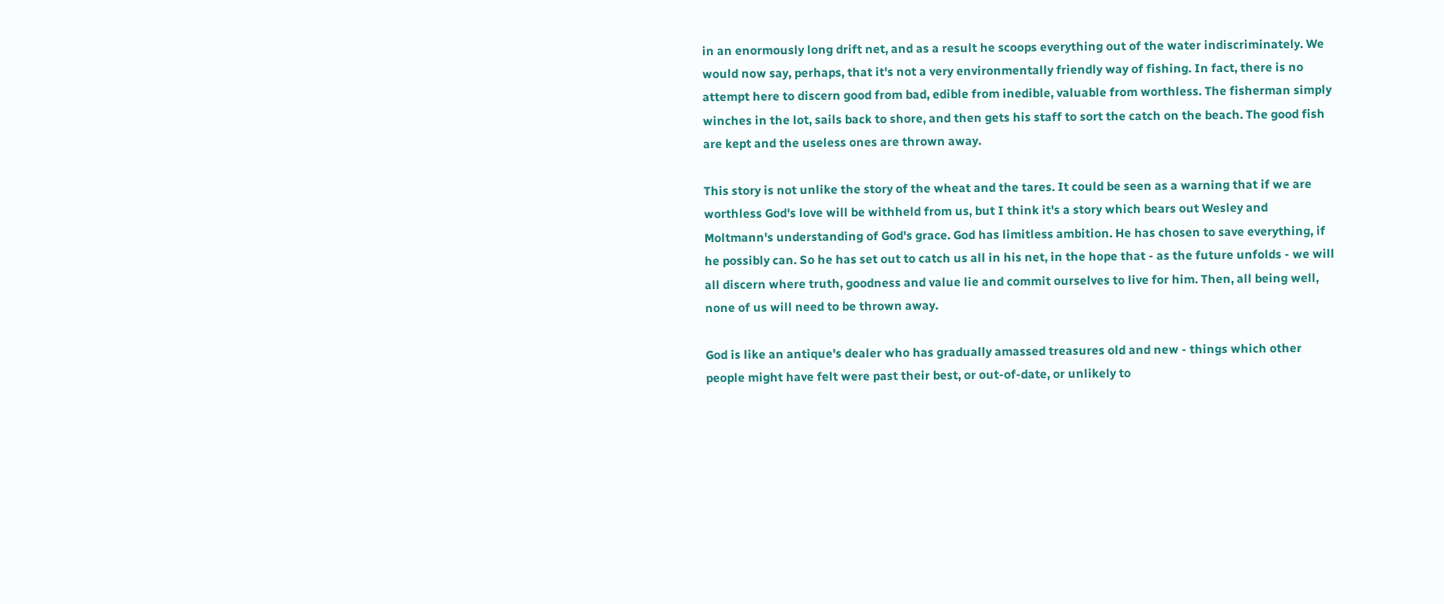in an enormously long drift net, and as a result he scoops everything out of the water indiscriminately. We would now say, perhaps, that it's not a very environmentally friendly way of fishing. In fact, there is no attempt here to discern good from bad, edible from inedible, valuable from worthless. The fisherman simply winches in the lot, sails back to shore, and then gets his staff to sort the catch on the beach. The good fish are kept and the useless ones are thrown away.

This story is not unlike the story of the wheat and the tares. It could be seen as a warning that if we are worthless God's love will be withheld from us, but I think it's a story which bears out Wesley and Moltmann's understanding of God's grace. God has limitless ambition. He has chosen to save everything, if he possibly can. So he has set out to catch us all in his net, in the hope that - as the future unfolds - we will all discern where truth, goodness and value lie and commit ourselves to live for him. Then, all being well, none of us will need to be thrown away.

God is like an antique's dealer who has gradually amassed treasures old and new - things which other people might have felt were past their best, or out-of-date, or unlikely to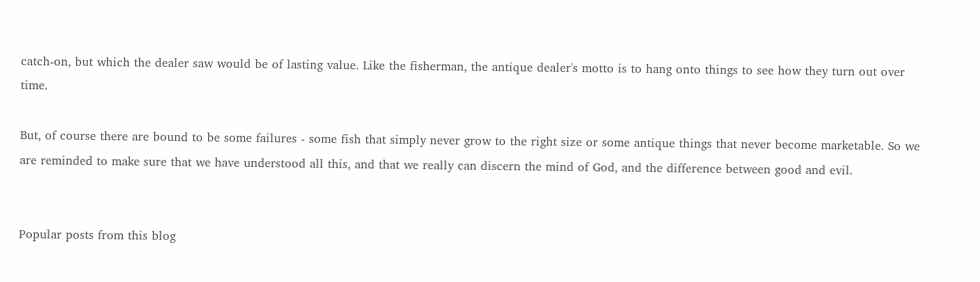catch-on, but which the dealer saw would be of lasting value. Like the fisherman, the antique dealer's motto is to hang onto things to see how they turn out over time.

But, of course there are bound to be some failures - some fish that simply never grow to the right size or some antique things that never become marketable. So we are reminded to make sure that we have understood all this, and that we really can discern the mind of God, and the difference between good and evil.


Popular posts from this blog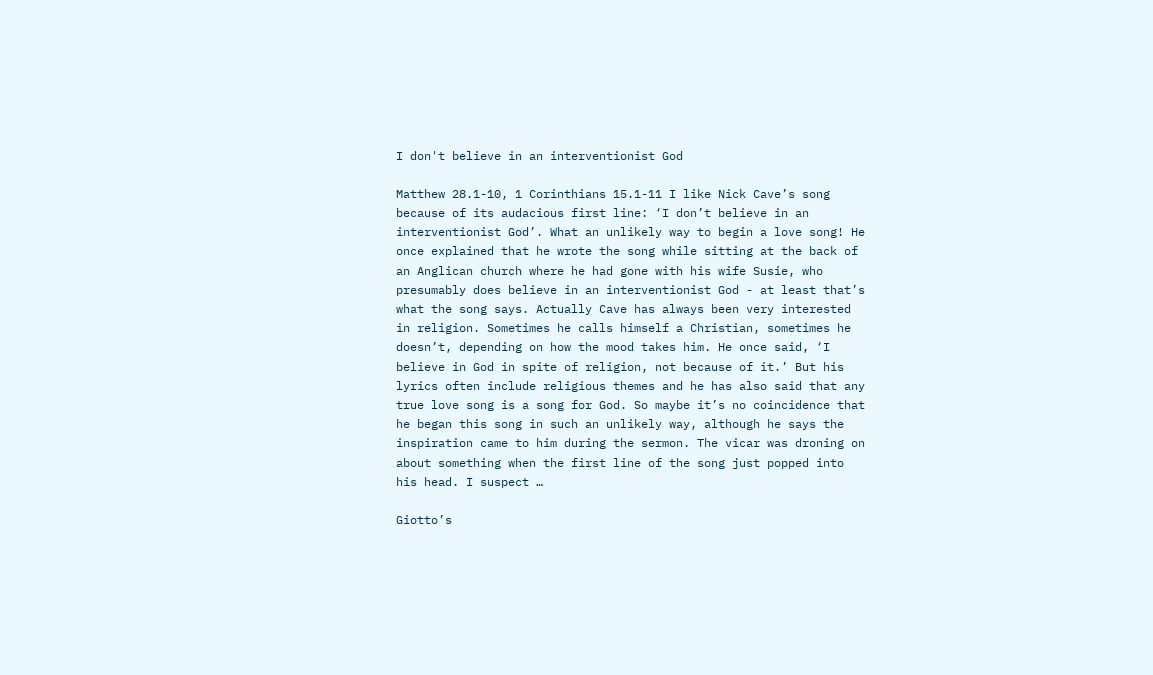I don't believe in an interventionist God

Matthew 28.1-10, 1 Corinthians 15.1-11 I like Nick Cave’s song because of its audacious first line: ‘I don’t believe in an interventionist God’. What an unlikely way to begin a love song! He once explained that he wrote the song while sitting at the back of an Anglican church where he had gone with his wife Susie, who presumably does believe in an interventionist God - at least that’s what the song says. Actually Cave has always been very interested in religion. Sometimes he calls himself a Christian, sometimes he doesn’t, depending on how the mood takes him. He once said, ‘I believe in God in spite of religion, not because of it.’ But his lyrics often include religious themes and he has also said that any true love song is a song for God. So maybe it’s no coincidence that he began this song in such an unlikely way, although he says the inspiration came to him during the sermon. The vicar was droning on about something when the first line of the song just popped into his head. I suspect …

Giotto’s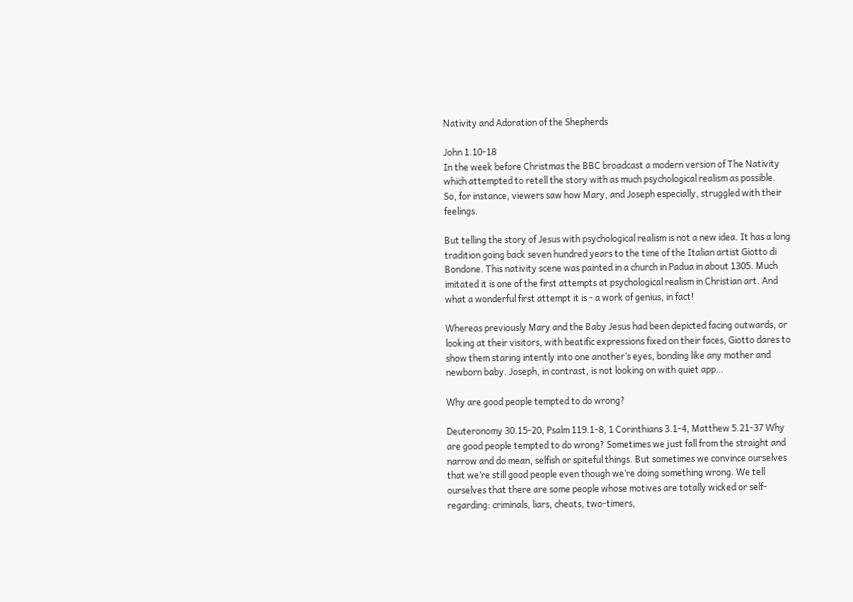Nativity and Adoration of the Shepherds

John 1.10-18
In the week before Christmas the BBC broadcast a modern version of The Nativity which attempted to retell the story with as much psychological realism as possible. So, for instance, viewers saw how Mary, and Joseph especially, struggled with their feelings.

But telling the story of Jesus with psychological realism is not a new idea. It has a long tradition going back seven hundred years to the time of the Italian artist Giotto di Bondone. This nativity scene was painted in a church in Padua in about 1305. Much imitated it is one of the first attempts at psychological realism in Christian art. And what a wonderful first attempt it is - a work of genius, in fact!

Whereas previously Mary and the Baby Jesus had been depicted facing outwards, or looking at their visitors, with beatific expressions fixed on their faces, Giotto dares to show them staring intently into one another’s eyes, bonding like any mother and newborn baby. Joseph, in contrast, is not looking on with quiet app…

Why are good people tempted to do wrong?

Deuteronomy 30.15-20, Psalm 119.1-8, 1 Corinthians 3.1-4, Matthew 5.21-37 Why are good people tempted to do wrong? Sometimes we just fall from the straight and narrow and do mean, selfish or spiteful things. But sometimes we convince ourselves that we’re still good people even though we’re doing something wrong. We tell ourselves that there are some people whose motives are totally wicked or self-regarding: criminals, liars, cheats, two-timers,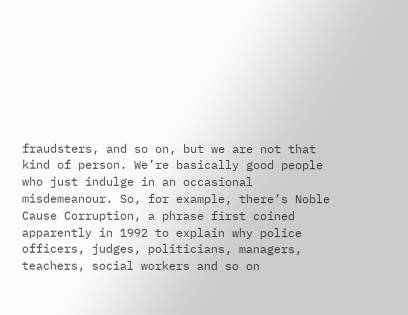fraudsters, and so on, but we are not that kind of person. We’re basically good people who just indulge in an occasional misdemeanour. So, for example, there’s Noble Cause Corruption, a phrase first coined apparently in 1992 to explain why police officers, judges, politicians, managers, teachers, social workers and so on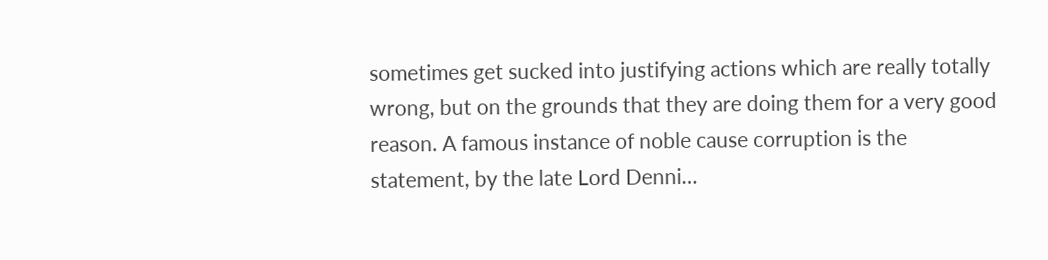sometimes get sucked into justifying actions which are really totally wrong, but on the grounds that they are doing them for a very good reason. A famous instance of noble cause corruption is the statement, by the late Lord Denni…